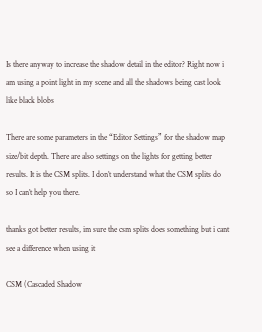Is there anyway to increase the shadow detail in the editor? Right now i am using a point light in my scene and all the shadows being cast look like black blobs

There are some parameters in the “Editor Settings” for the shadow map size/bit depth. There are also settings on the lights for getting better results. It is the CSM splits. I don’t understand what the CSM splits do so I can’t help you there.

thanks got better results, im sure the csm splits does something but i cant see a difference when using it

CSM (Cascaded Shadow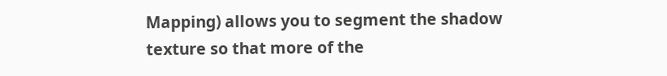Mapping) allows you to segment the shadow texture so that more of the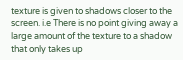texture is given to shadows closer to the screen. i.e There is no point giving away a large amount of the texture to a shadow that only takes up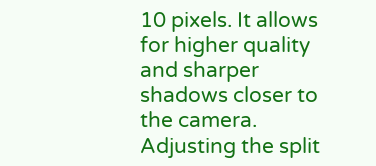10 pixels. It allows for higher quality and sharper shadows closer to the camera. Adjusting the split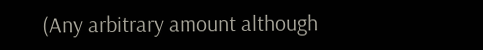(Any arbitrary amount although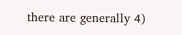there are generally 4)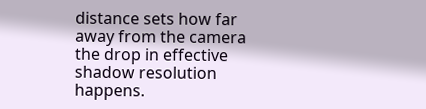distance sets how far away from the camera the drop in effective shadow resolution happens.